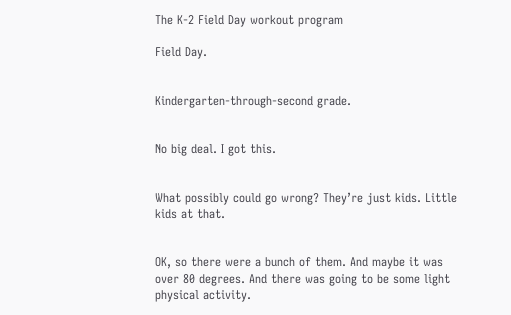The K-2 Field Day workout program

Field Day.


Kindergarten-through-second grade.


No big deal. I got this.


What possibly could go wrong? They’re just kids. Little kids at that.


OK, so there were a bunch of them. And maybe it was over 80 degrees. And there was going to be some light physical activity.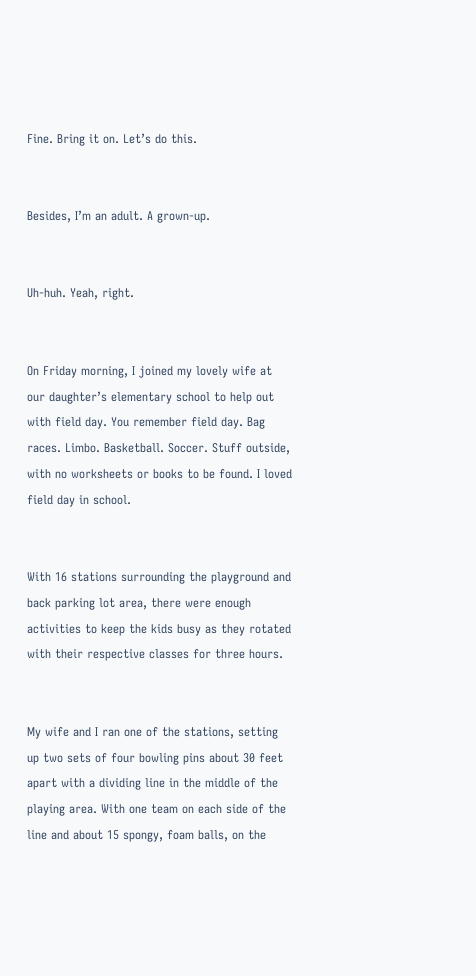Fine. Bring it on. Let’s do this.


Besides, I’m an adult. A grown-up.


Uh-huh. Yeah, right.


On Friday morning, I joined my lovely wife at our daughter’s elementary school to help out with field day. You remember field day. Bag races. Limbo. Basketball. Soccer. Stuff outside, with no worksheets or books to be found. I loved field day in school.


With 16 stations surrounding the playground and back parking lot area, there were enough activities to keep the kids busy as they rotated with their respective classes for three hours.


My wife and I ran one of the stations, setting up two sets of four bowling pins about 30 feet apart with a dividing line in the middle of the playing area. With one team on each side of the line and about 15 spongy, foam balls, on the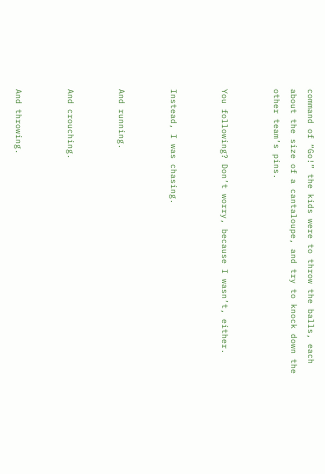command of “Go!” the kids were to throw the balls, each about the size of a cantaloupe, and try to knock down the other team’s pins.


You following? Don’t worry, because I wasn’t, either.


Instead, I was chasing.


And running.


And crouching.


And throwing.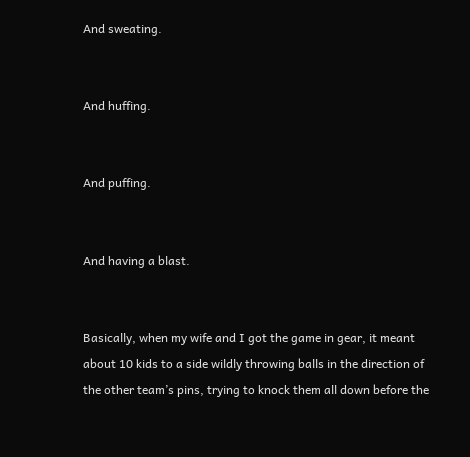And sweating.


And huffing.


And puffing.


And having a blast.


Basically, when my wife and I got the game in gear, it meant about 10 kids to a side wildly throwing balls in the direction of the other team’s pins, trying to knock them all down before the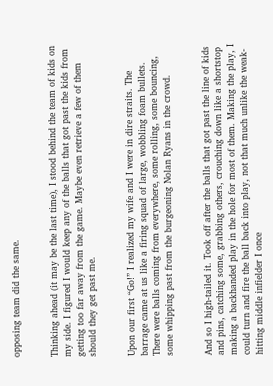opposing team did the same.


Thinking ahead (it may be the last time), I stood behind the team of kids on my side. I figured I would keep any of the balls that got past the kids from getting too far away from the game. Maybe even retrieve a few of them should they get past me.


Upon our first “Go!” I realized my wife and I were in dire straits. The barrage came at us like a firing squad of large, wobbling foam bullets. There were balls coming from everywhere, some rolling, some bouncing, some whipping past from the burgeoning Nolan Ryans in the crowd.


And so I high-tailed it. Took off after the balls that got past the line of kids and pins, catching some, grabbing others, crouching down like a shortstop making a backhanded play in the hole for most of them. Making the play, I could turn and fire the ball back into play, not that much unlike the weak-hitting middle infielder I once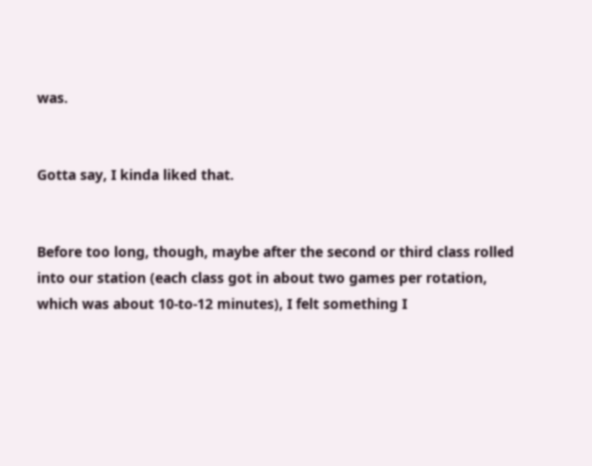was.


Gotta say, I kinda liked that.


Before too long, though, maybe after the second or third class rolled into our station (each class got in about two games per rotation, which was about 10-to-12 minutes), I felt something I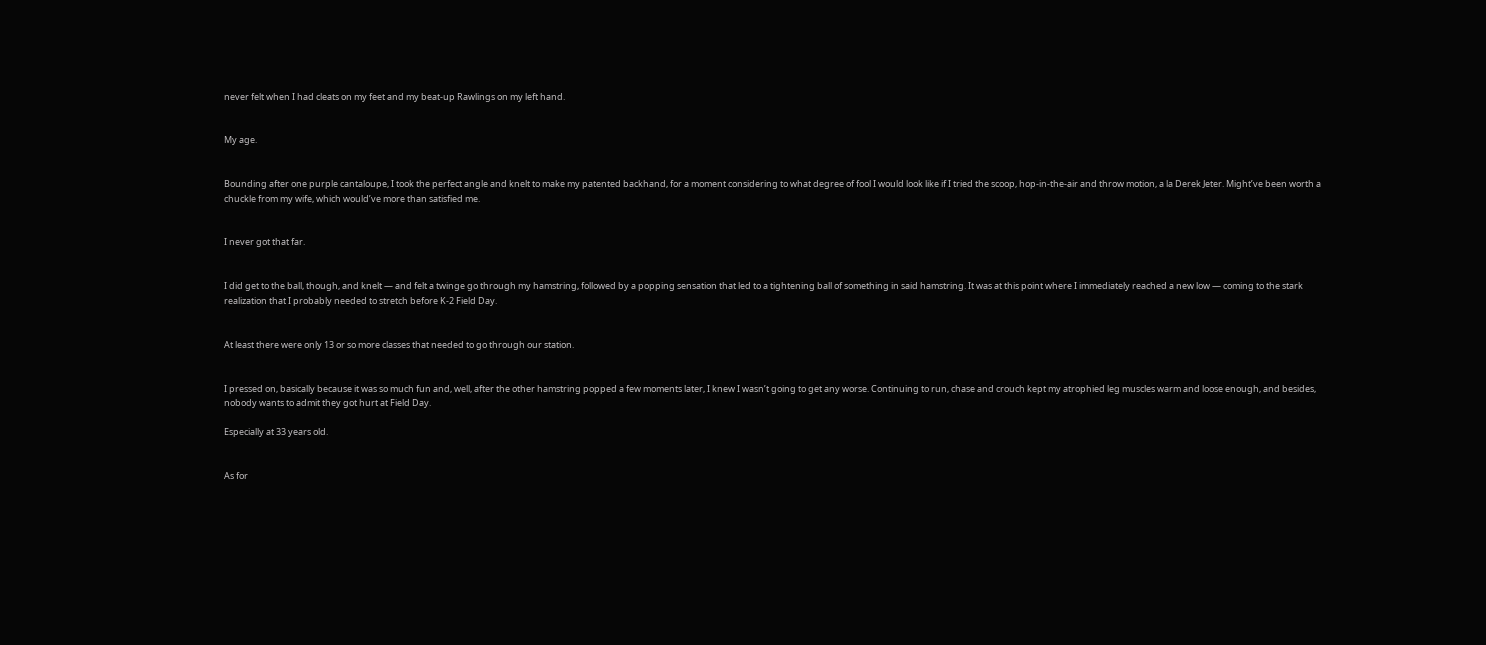never felt when I had cleats on my feet and my beat-up Rawlings on my left hand.


My age.


Bounding after one purple cantaloupe, I took the perfect angle and knelt to make my patented backhand, for a moment considering to what degree of fool I would look like if I tried the scoop, hop-in-the-air and throw motion, a la Derek Jeter. Might’ve been worth a chuckle from my wife, which would’ve more than satisfied me.


I never got that far.


I did get to the ball, though, and knelt — and felt a twinge go through my hamstring, followed by a popping sensation that led to a tightening ball of something in said hamstring. It was at this point where I immediately reached a new low — coming to the stark realization that I probably needed to stretch before K-2 Field Day.


At least there were only 13 or so more classes that needed to go through our station.


I pressed on, basically because it was so much fun and, well, after the other hamstring popped a few moments later, I knew I wasn’t going to get any worse. Continuing to run, chase and crouch kept my atrophied leg muscles warm and loose enough, and besides, nobody wants to admit they got hurt at Field Day.

Especially at 33 years old.


As for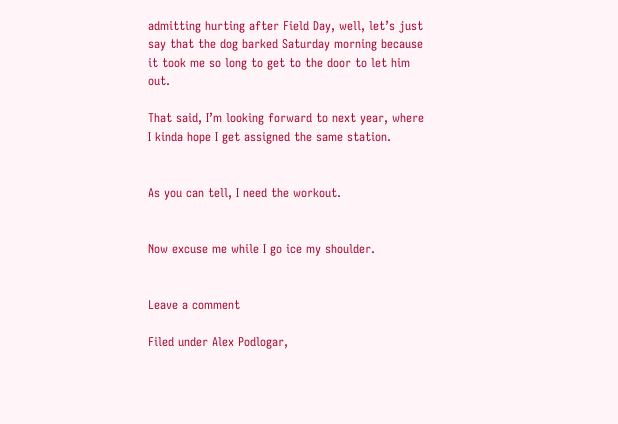admitting hurting after Field Day, well, let’s just say that the dog barked Saturday morning because it took me so long to get to the door to let him out.

That said, I’m looking forward to next year, where I kinda hope I get assigned the same station.


As you can tell, I need the workout.


Now excuse me while I go ice my shoulder.


Leave a comment

Filed under Alex Podlogar,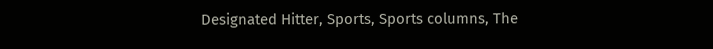Designated Hitter, Sports, Sports columns, The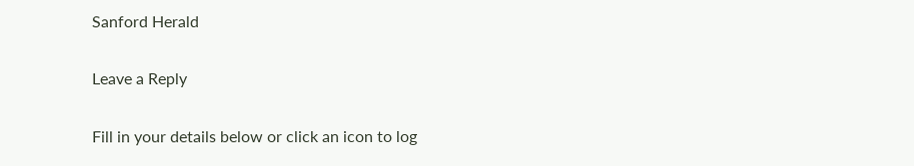Sanford Herald

Leave a Reply

Fill in your details below or click an icon to log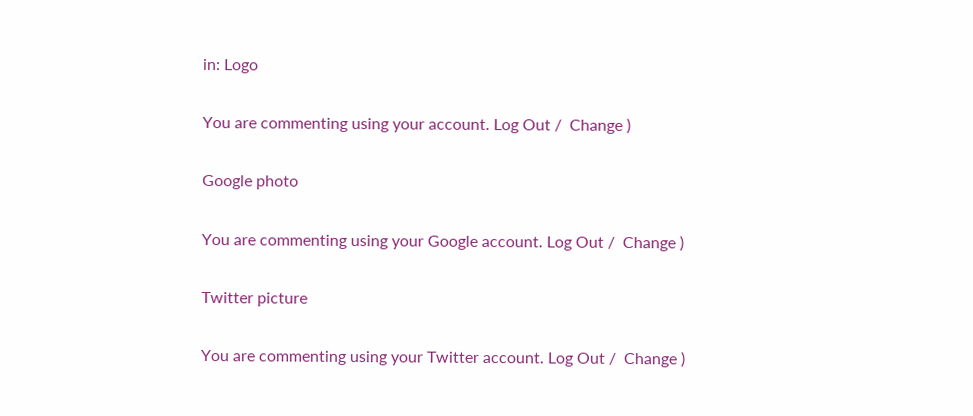in: Logo

You are commenting using your account. Log Out /  Change )

Google photo

You are commenting using your Google account. Log Out /  Change )

Twitter picture

You are commenting using your Twitter account. Log Out /  Change )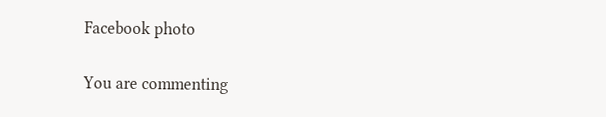Facebook photo

You are commenting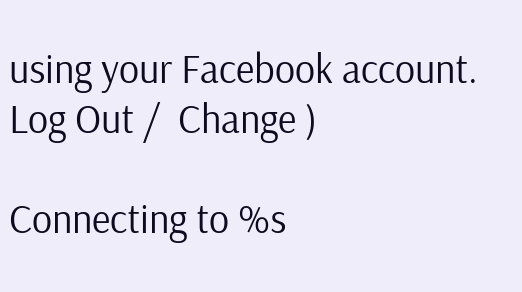using your Facebook account. Log Out /  Change )

Connecting to %s